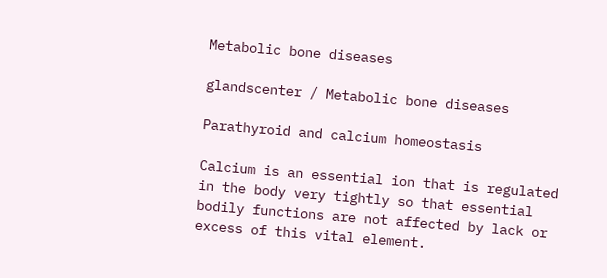Metabolic bone diseases

glandscenter / Metabolic bone diseases

Parathyroid and calcium homeostasis

Calcium is an essential ion that is regulated in the body very tightly so that essential bodily functions are not affected by lack or excess of this vital element.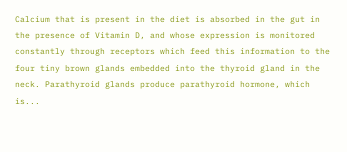Calcium that is present in the diet is absorbed in the gut in the presence of Vitamin D, and whose expression is monitored constantly through receptors which feed this information to the four tiny brown glands embedded into the thyroid gland in the neck. Parathyroid glands produce parathyroid hormone, which is...